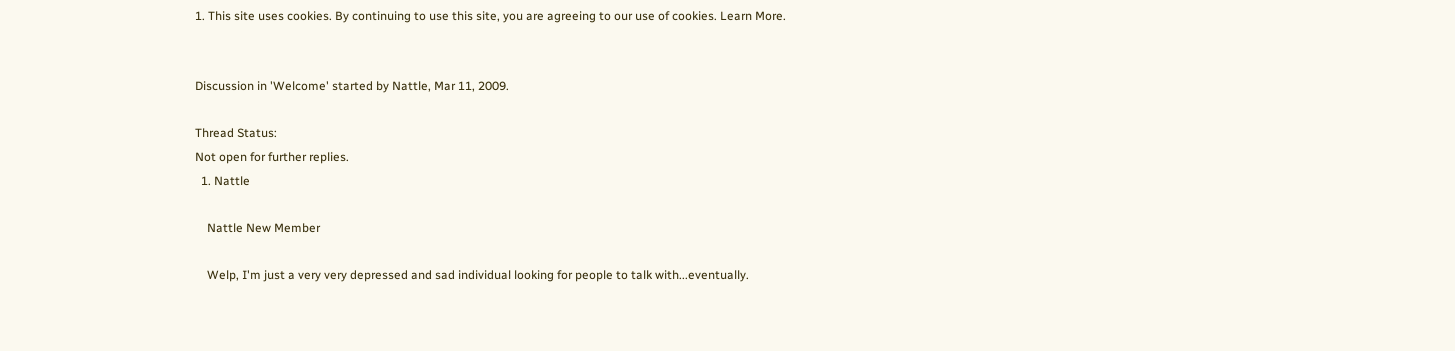1. This site uses cookies. By continuing to use this site, you are agreeing to our use of cookies. Learn More.


Discussion in 'Welcome' started by Nattle, Mar 11, 2009.

Thread Status:
Not open for further replies.
  1. Nattle

    Nattle New Member

    Welp, I'm just a very very depressed and sad individual looking for people to talk with...eventually.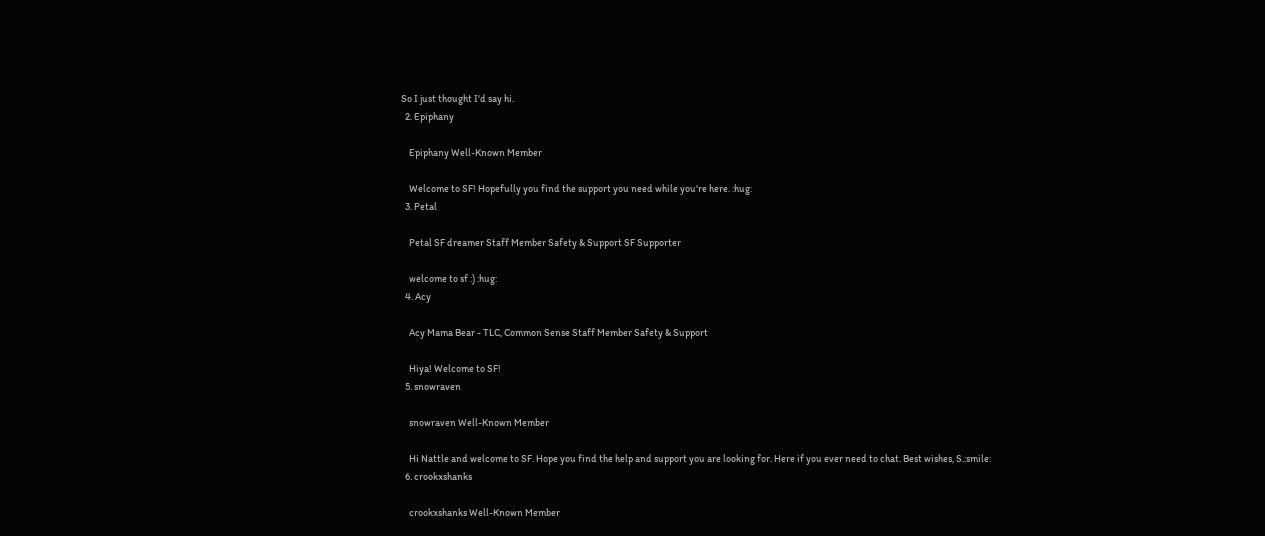So I just thought I'd say hi.
  2. Epiphany

    Epiphany Well-Known Member

    Welcome to SF! Hopefully you find the support you need while you're here. :hug:
  3. Petal

    Petal SF dreamer Staff Member Safety & Support SF Supporter

    welcome to sf :) :hug:
  4. Acy

    Acy Mama Bear - TLC, Common Sense Staff Member Safety & Support

    Hiya! Welcome to SF!
  5. snowraven

    snowraven Well-Known Member

    Hi Nattle and welcome to SF. Hope you find the help and support you are looking for. Here if you ever need to chat. Best wishes, S.:smile:
  6. crookxshanks

    crookxshanks Well-Known Member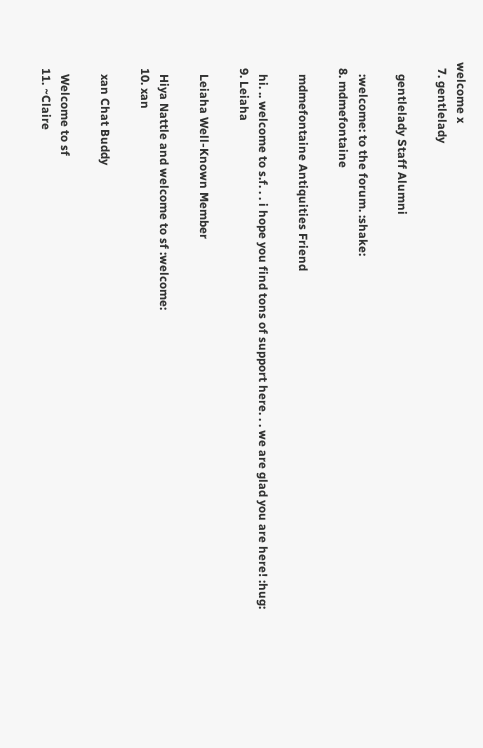welcome x
  7. gentlelady

    gentlelady Staff Alumni

    :welcome: to the forum. :shake:
  8. mdmefontaine

    mdmefontaine Antiquities Friend

    hi. .. welcome to s.f. . . i hope you find tons of support here. . . we are glad you are here! :hug:
  9. Leiaha

    Leiaha Well-Known Member

    Hiya Nattle and welcome to sf :welcome:
  10. xan

    xan Chat Buddy

    Welcome to sf
  11. ~Claire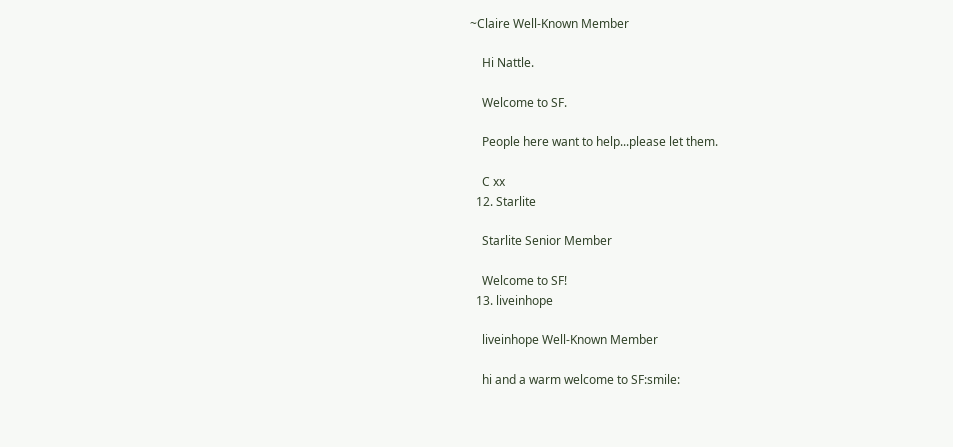~Claire Well-Known Member

    Hi Nattle.

    Welcome to SF.

    People here want to help...please let them.

    C xx
  12. Starlite

    Starlite Senior Member

    Welcome to SF!
  13. liveinhope

    liveinhope Well-Known Member

    hi and a warm welcome to SF:smile: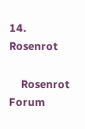14. Rosenrot

    Rosenrot Forum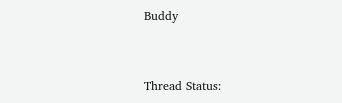Buddy


Thread Status: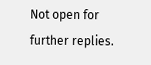Not open for further replies.